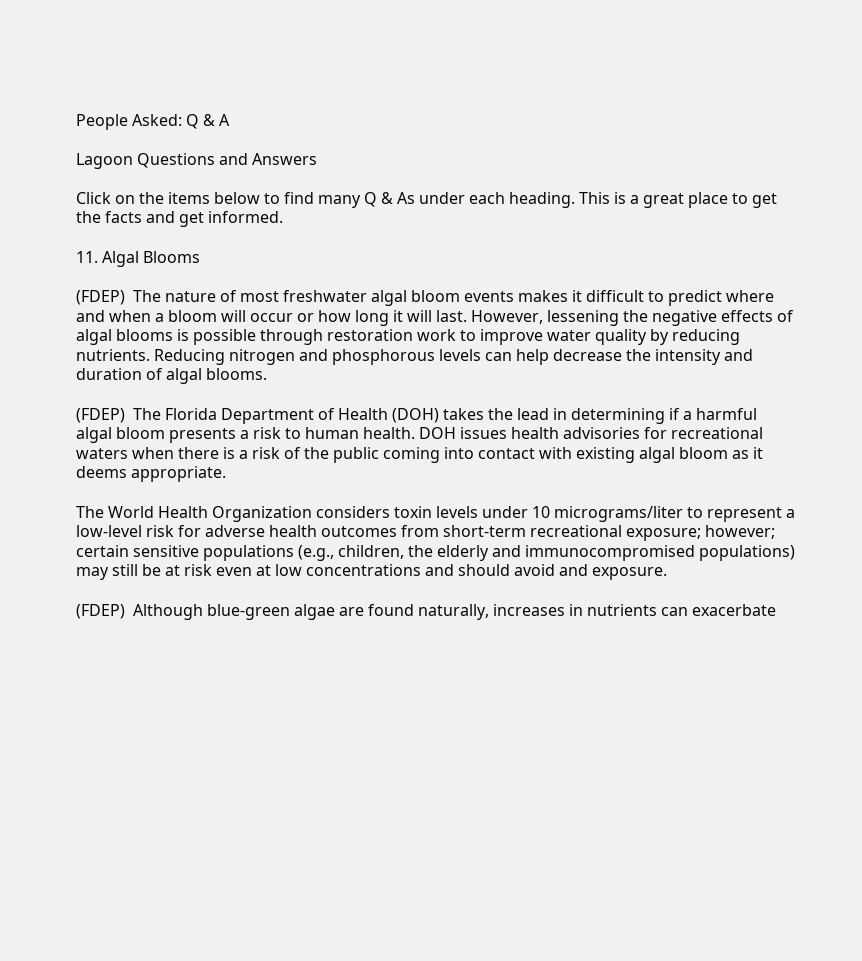People Asked: Q & A

Lagoon Questions and Answers

Click on the items below to find many Q & As under each heading. This is a great place to get the facts and get informed.

11. Algal Blooms

(FDEP)  The nature of most freshwater algal bloom events makes it difficult to predict where and when a bloom will occur or how long it will last. However, lessening the negative effects of algal blooms is possible through restoration work to improve water quality by reducing nutrients. Reducing nitrogen and phosphorous levels can help decrease the intensity and duration of algal blooms.

(FDEP)  The Florida Department of Health (DOH) takes the lead in determining if a harmful algal bloom presents a risk to human health. DOH issues health advisories for recreational waters when there is a risk of the public coming into contact with existing algal bloom as it deems appropriate.

The World Health Organization considers toxin levels under 10 micrograms/liter to represent a low-level risk for adverse health outcomes from short-term recreational exposure; however; certain sensitive populations (e.g., children, the elderly and immunocompromised populations) may still be at risk even at low concentrations and should avoid and exposure.

(FDEP)  Although blue-green algae are found naturally, increases in nutrients can exacerbate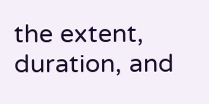the extent, duration, and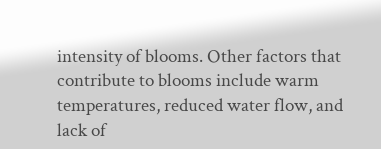intensity of blooms. Other factors that contribute to blooms include warm temperatures, reduced water flow, and lack of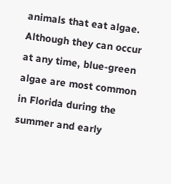animals that eat algae. Although they can occur at any time, blue-green algae are most common in Florida during the summer and early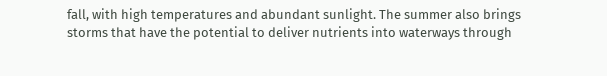fall, with high temperatures and abundant sunlight. The summer also brings storms that have the potential to deliver nutrients into waterways through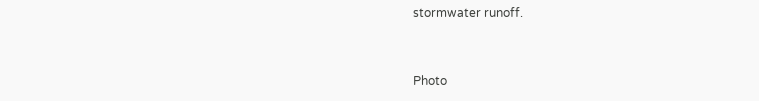stormwater runoff.


Photo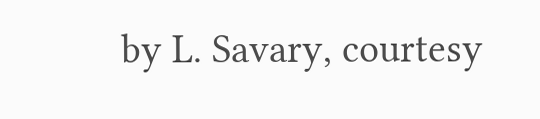by L. Savary, courtesy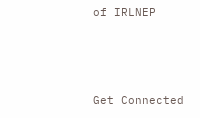of IRLNEP



Get Connected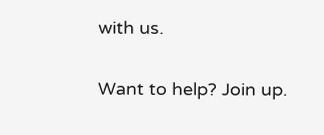with us.

Want to help? Join up.